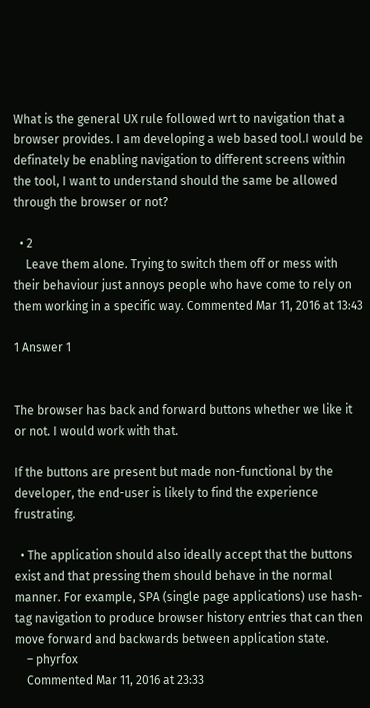What is the general UX rule followed wrt to navigation that a browser provides. I am developing a web based tool.I would be definately be enabling navigation to different screens within the tool, I want to understand should the same be allowed through the browser or not?

  • 2
    Leave them alone. Trying to switch them off or mess with their behaviour just annoys people who have come to rely on them working in a specific way. Commented Mar 11, 2016 at 13:43

1 Answer 1


The browser has back and forward buttons whether we like it or not. I would work with that.

If the buttons are present but made non-functional by the developer, the end-user is likely to find the experience frustrating.

  • The application should also ideally accept that the buttons exist and that pressing them should behave in the normal manner. For example, SPA (single page applications) use hash-tag navigation to produce browser history entries that can then move forward and backwards between application state.
    – phyrfox
    Commented Mar 11, 2016 at 23:33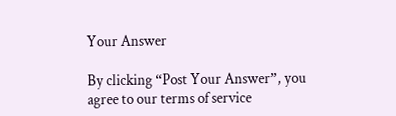Your Answer

By clicking “Post Your Answer”, you agree to our terms of service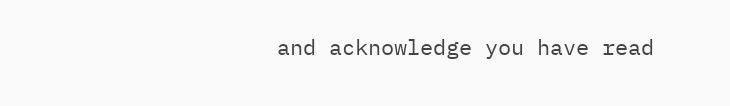and acknowledge you have read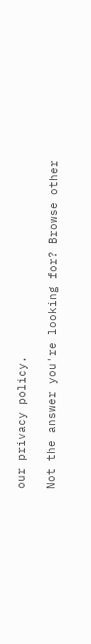our privacy policy.

Not the answer you're looking for? Browse other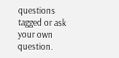questions tagged or ask your own question.